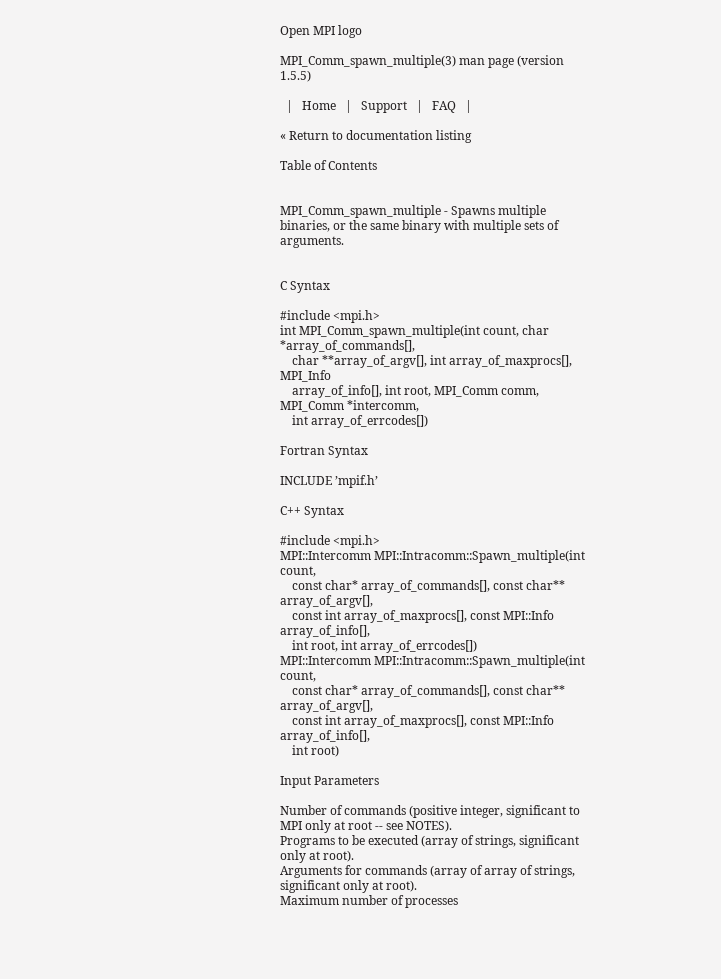Open MPI logo

MPI_Comm_spawn_multiple(3) man page (version 1.5.5)

  |   Home   |   Support   |   FAQ   |

« Return to documentation listing

Table of Contents


MPI_Comm_spawn_multiple - Spawns multiple binaries, or the same binary with multiple sets of arguments.


C Syntax

#include <mpi.h>
int MPI_Comm_spawn_multiple(int count, char *array_of_commands[],
    char **array_of_argv[], int array_of_maxprocs[], MPI_Info
    array_of_info[], int root, MPI_Comm comm, MPI_Comm *intercomm,
    int array_of_errcodes[])

Fortran Syntax

INCLUDE ’mpif.h’

C++ Syntax

#include <mpi.h>
MPI::Intercomm MPI::Intracomm::Spawn_multiple(int count,
    const char* array_of_commands[], const char** array_of_argv[],
    const int array_of_maxprocs[], const MPI::Info array_of_info[],
    int root, int array_of_errcodes[])
MPI::Intercomm MPI::Intracomm::Spawn_multiple(int count,
    const char* array_of_commands[], const char** array_of_argv[],
    const int array_of_maxprocs[], const MPI::Info array_of_info[],
    int root)

Input Parameters

Number of commands (positive integer, significant to MPI only at root -- see NOTES).
Programs to be executed (array of strings, significant only at root).
Arguments for commands (array of array of strings, significant only at root).
Maximum number of processes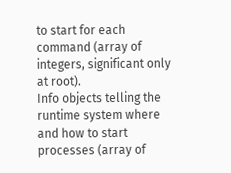to start for each command (array of integers, significant only at root).
Info objects telling the runtime system where and how to start processes (array of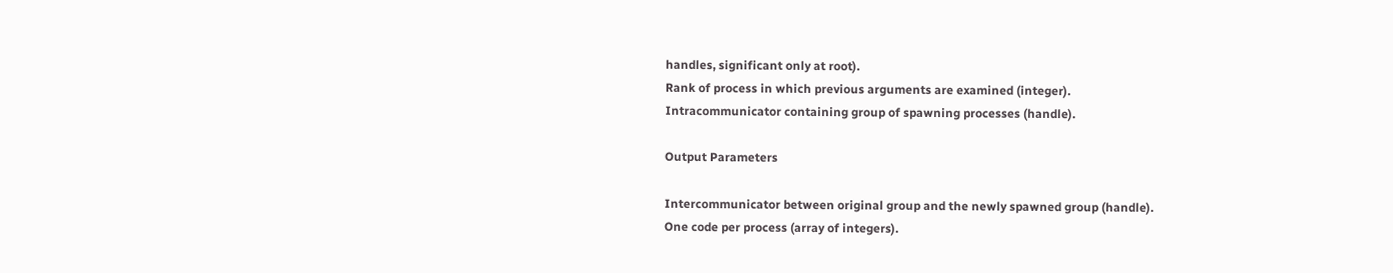handles, significant only at root).
Rank of process in which previous arguments are examined (integer).
Intracommunicator containing group of spawning processes (handle).

Output Parameters

Intercommunicator between original group and the newly spawned group (handle).
One code per process (array of integers).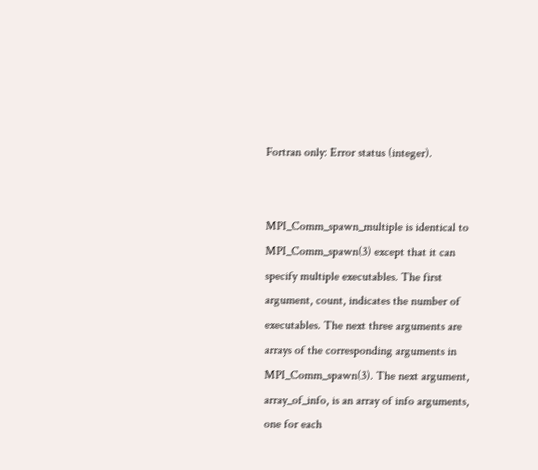Fortran only: Error status (integer).


MPI_Comm_spawn_multiple is identical to MPI_Comm_spawn(3) except that it can specify multiple executables. The first argument, count, indicates the number of executables. The next three arguments are arrays of the corresponding arguments in MPI_Comm_spawn(3). The next argument, array_of_info, is an array of info arguments, one for each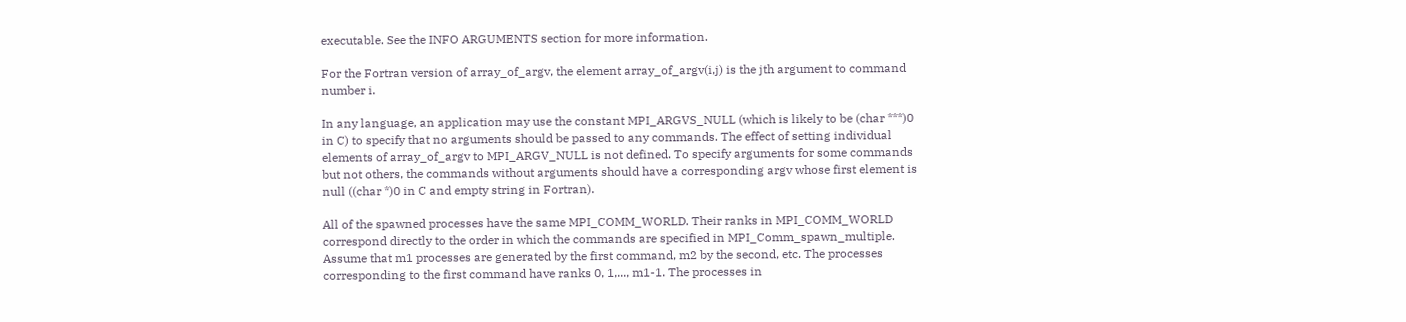executable. See the INFO ARGUMENTS section for more information.

For the Fortran version of array_of_argv, the element array_of_argv(i,j) is the jth argument to command number i.

In any language, an application may use the constant MPI_ARGVS_NULL (which is likely to be (char ***)0 in C) to specify that no arguments should be passed to any commands. The effect of setting individual elements of array_of_argv to MPI_ARGV_NULL is not defined. To specify arguments for some commands but not others, the commands without arguments should have a corresponding argv whose first element is null ((char *)0 in C and empty string in Fortran).

All of the spawned processes have the same MPI_COMM_WORLD. Their ranks in MPI_COMM_WORLD correspond directly to the order in which the commands are specified in MPI_Comm_spawn_multiple. Assume that m1 processes are generated by the first command, m2 by the second, etc. The processes corresponding to the first command have ranks 0, 1,..., m1-1. The processes in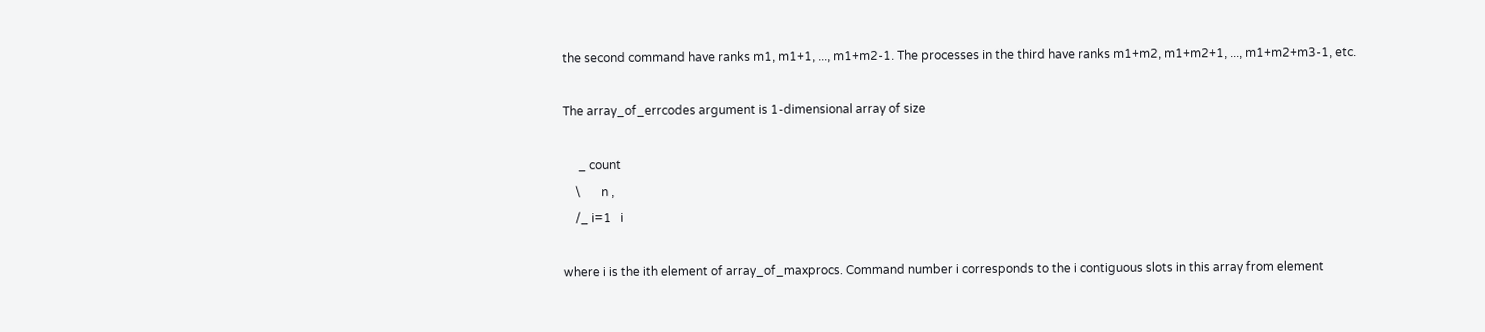the second command have ranks m1, m1+1, ..., m1+m2-1. The processes in the third have ranks m1+m2, m1+m2+1, ..., m1+m2+m3-1, etc.

The array_of_errcodes argument is 1-dimensional array of size

     _ count
    \       n ,
    /_ i=1   i

where i is the ith element of array_of_maxprocs. Command number i corresponds to the i contiguous slots in this array from element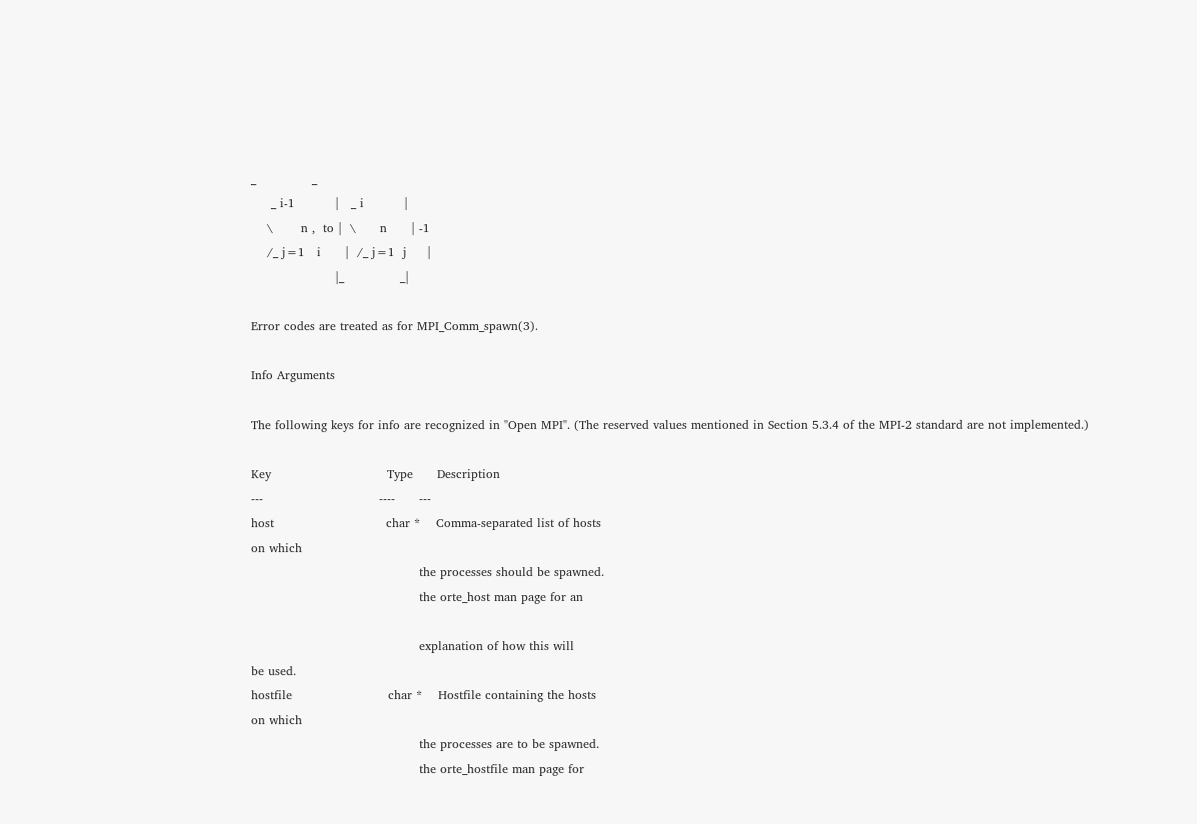_              _
     _ i-1          |   _ i          |
    \       n ,  to |  \      n      | -1
    /_ j=1   i      |  /_ j=1  j     |
                     |_              _|

Error codes are treated as for MPI_Comm_spawn(3).

Info Arguments

The following keys for info are recognized in "Open MPI". (The reserved values mentioned in Section 5.3.4 of the MPI-2 standard are not implemented.)

Key                             Type      Description
---                             ----      ---
host                            char *    Comma-separated list of hosts
on which
                                          the processes should be spawned.
                                          the orte_host man page for an

                                          explanation of how this will
be used.
hostfile                        char *    Hostfile containing the hosts
on which
                                          the processes are to be spawned.
                                          the orte_hostfile man page for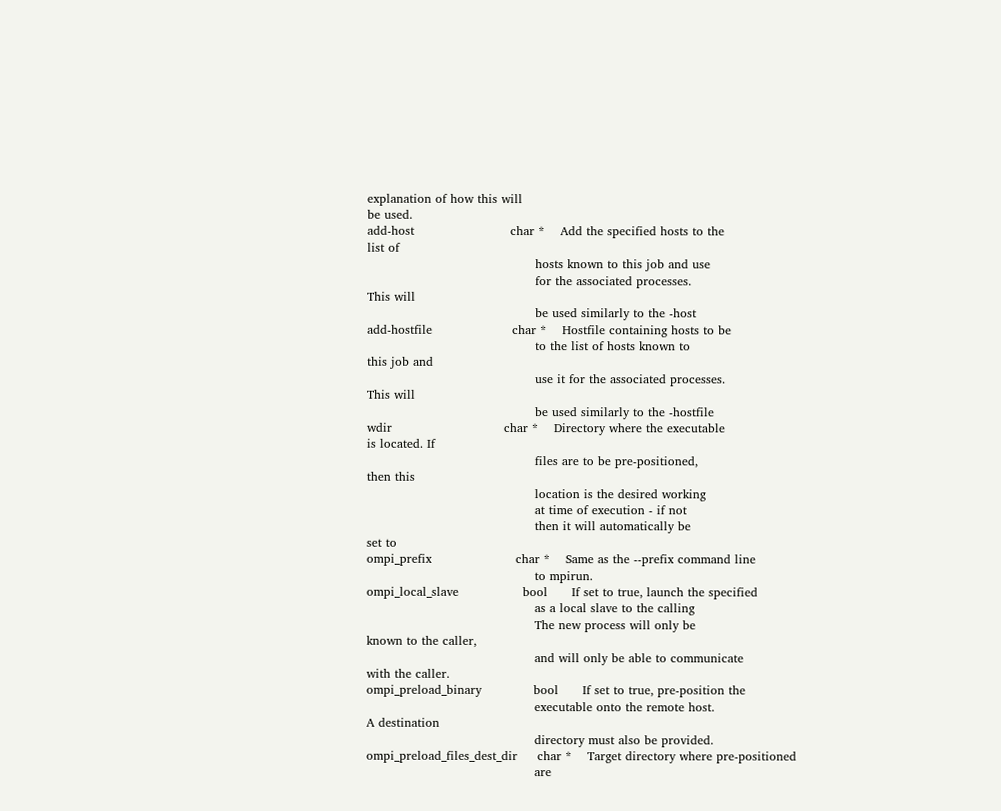explanation of how this will
be used.
add-host                        char *    Add the specified hosts to the
list of
                                          hosts known to this job and use
                                          for the associated processes.
This will
                                          be used similarly to the -host
add-hostfile                    char *    Hostfile containing hosts to be
                                          to the list of hosts known to
this job and
                                          use it for the associated processes.
This will
                                          be used similarly to the -hostfile
wdir                            char *    Directory where the executable
is located. If
                                          files are to be pre-positioned,
then this
                                          location is the desired working
                                          at time of execution - if not
                                          then it will automatically be
set to
ompi_prefix                     char *    Same as the --prefix command line
                                          to mpirun.
ompi_local_slave                bool      If set to true, launch the specified
                                          as a local slave to the calling
                                          The new process will only be
known to the caller,
                                          and will only be able to communicate
with the caller.
ompi_preload_binary             bool      If set to true, pre-position the
                                          executable onto the remote host.
A destination
                                          directory must also be provided.
ompi_preload_files_dest_dir     char *    Target directory where pre-positioned
                                          are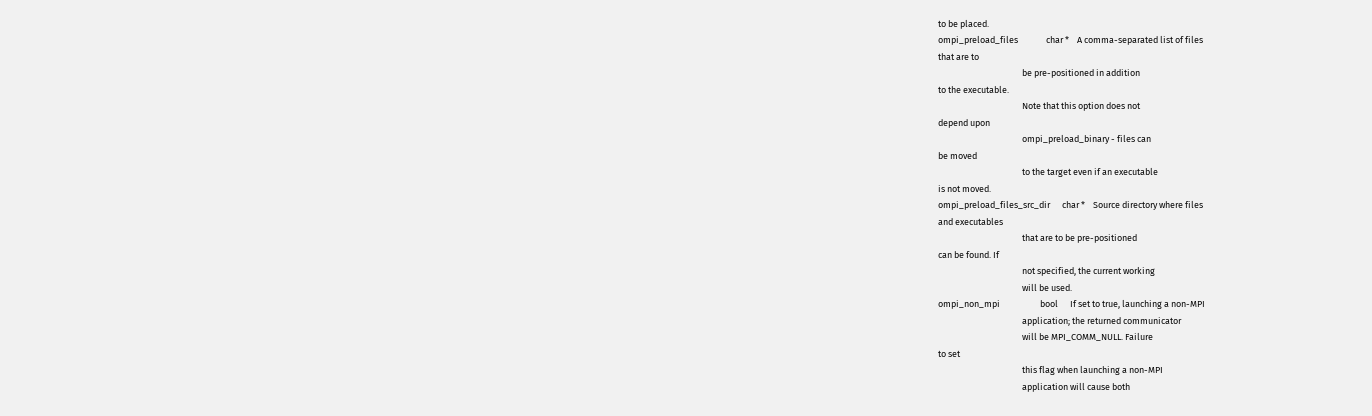to be placed.
ompi_preload_files              char *    A comma-separated list of files
that are to
                                          be pre-positioned in addition
to the executable.
                                          Note that this option does not
depend upon
                                          ompi_preload_binary - files can
be moved
                                          to the target even if an executable
is not moved.
ompi_preload_files_src_dir      char *    Source directory where files
and executables
                                          that are to be pre-positioned
can be found. If
                                          not specified, the current working
                                          will be used.
ompi_non_mpi                    bool      If set to true, launching a non-MPI
                                          application; the returned communicator
                                          will be MPI_COMM_NULL. Failure
to set
                                          this flag when launching a non-MPI
                                          application will cause both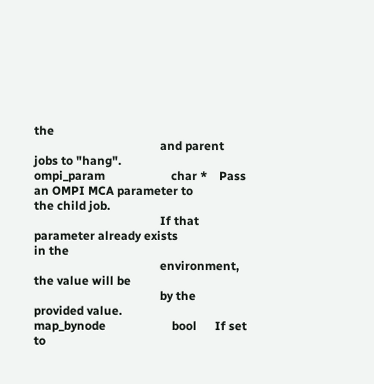the
                                          and parent jobs to "hang".
ompi_param                      char *    Pass an OMPI MCA parameter to
the child job.
                                          If that parameter already exists
in the
                                          environment, the value will be
                                          by the provided value.
map_bynode                      bool      If set to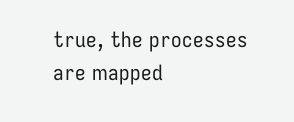true, the processes
are mapped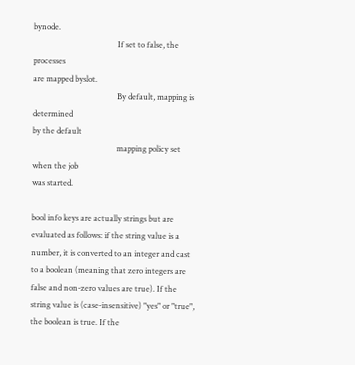bynode.
                                          If set to false, the processes
are mapped byslot.
                                          By default, mapping is determined
by the default
                                          mapping policy set when the job
was started.

bool info keys are actually strings but are evaluated as follows: if the string value is a number, it is converted to an integer and cast to a boolean (meaning that zero integers are false and non-zero values are true). If the string value is (case-insensitive) "yes" or "true", the boolean is true. If the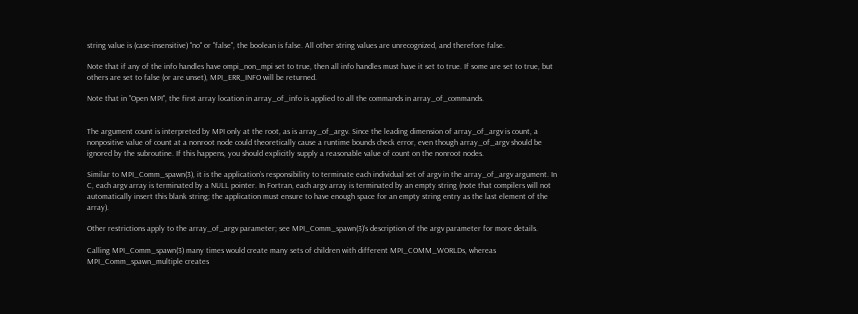string value is (case-insensitive) "no" or "false", the boolean is false. All other string values are unrecognized, and therefore false.

Note that if any of the info handles have ompi_non_mpi set to true, then all info handles must have it set to true. If some are set to true, but others are set to false (or are unset), MPI_ERR_INFO will be returned.

Note that in "Open MPI", the first array location in array_of_info is applied to all the commands in array_of_commands.


The argument count is interpreted by MPI only at the root, as is array_of_argv. Since the leading dimension of array_of_argv is count, a nonpositive value of count at a nonroot node could theoretically cause a runtime bounds check error, even though array_of_argv should be ignored by the subroutine. If this happens, you should explicitly supply a reasonable value of count on the nonroot nodes.

Similar to MPI_Comm_spawn(3), it is the application’s responsibility to terminate each individual set of argv in the array_of_argv argument. In C, each argv array is terminated by a NULL pointer. In Fortran, each argv array is terminated by an empty string (note that compilers will not automatically insert this blank string; the application must ensure to have enough space for an empty string entry as the last element of the array).

Other restrictions apply to the array_of_argv parameter; see MPI_Comm_spawn(3)’s description of the argv parameter for more details.

Calling MPI_Comm_spawn(3) many times would create many sets of children with different MPI_COMM_WORLDs, whereas MPI_Comm_spawn_multiple creates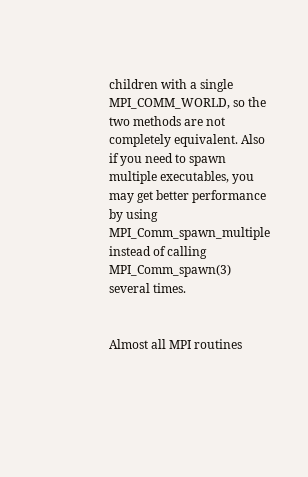children with a single MPI_COMM_WORLD, so the two methods are not completely equivalent. Also if you need to spawn multiple executables, you may get better performance by using MPI_Comm_spawn_multiple instead of calling MPI_Comm_spawn(3) several times.


Almost all MPI routines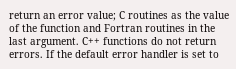return an error value; C routines as the value of the function and Fortran routines in the last argument. C++ functions do not return errors. If the default error handler is set to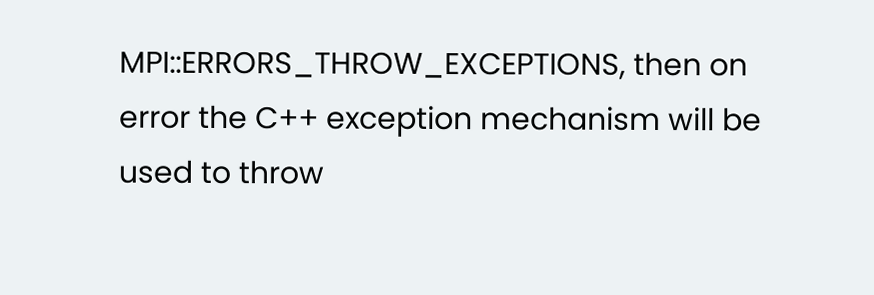MPI::ERRORS_THROW_EXCEPTIONS, then on error the C++ exception mechanism will be used to throw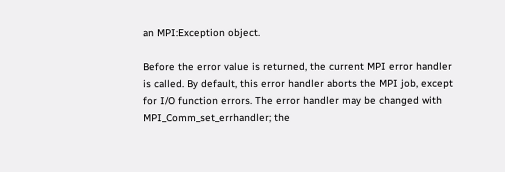an MPI:Exception object.

Before the error value is returned, the current MPI error handler is called. By default, this error handler aborts the MPI job, except for I/O function errors. The error handler may be changed with MPI_Comm_set_errhandler; the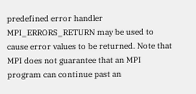predefined error handler MPI_ERRORS_RETURN may be used to cause error values to be returned. Note that MPI does not guarantee that an MPI program can continue past an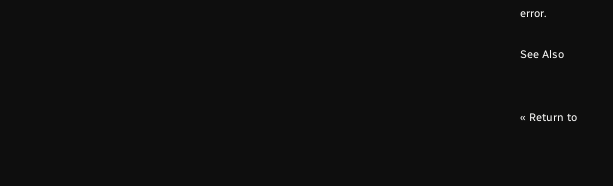error.

See Also


« Return to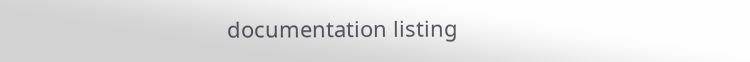documentation listing